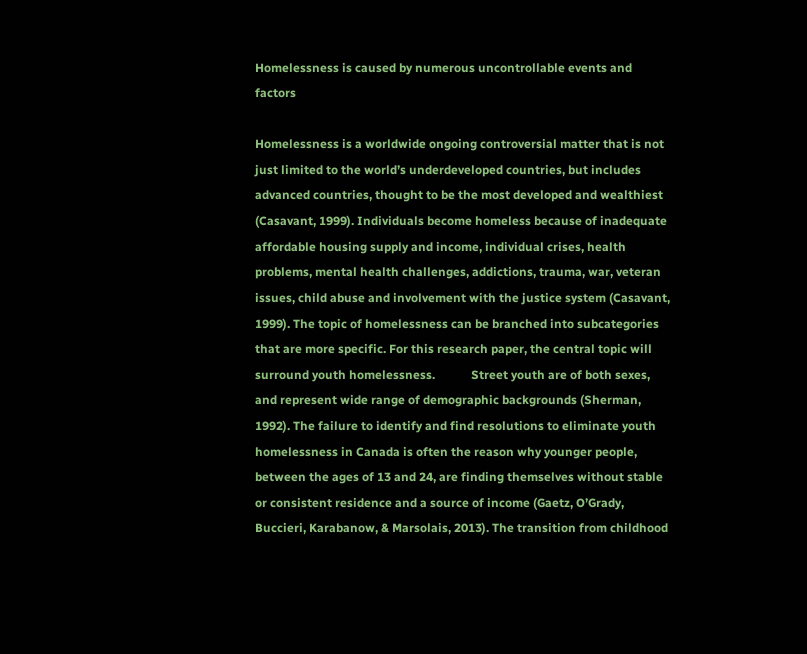Homelessness is caused by numerous uncontrollable events and factors

Homelessness is a worldwide ongoing controversial matter that is not just limited to the world’s underdeveloped countries, but includes advanced countries, thought to be the most developed and wealthiest (Casavant, 1999). Individuals become homeless because of inadequate affordable housing supply and income, individual crises, health problems, mental health challenges, addictions, trauma, war, veteran issues, child abuse and involvement with the justice system (Casavant, 1999). The topic of homelessness can be branched into subcategories that are more specific. For this research paper, the central topic will surround youth homelessness.            Street youth are of both sexes, and represent wide range of demographic backgrounds (Sherman, 1992). The failure to identify and find resolutions to eliminate youth homelessness in Canada is often the reason why younger people, between the ages of 13 and 24, are finding themselves without stable or consistent residence and a source of income (Gaetz, O’Grady, Buccieri, Karabanow, & Marsolais, 2013). The transition from childhood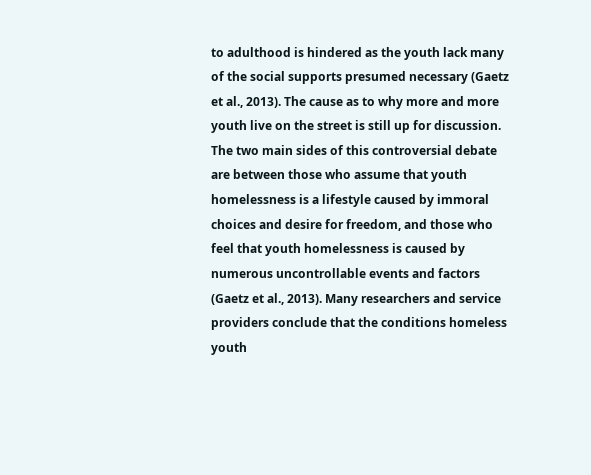to adulthood is hindered as the youth lack many of the social supports presumed necessary (Gaetz et al., 2013). The cause as to why more and more youth live on the street is still up for discussion.             The two main sides of this controversial debate are between those who assume that youth homelessness is a lifestyle caused by immoral choices and desire for freedom, and those who feel that youth homelessness is caused by numerous uncontrollable events and factors (Gaetz et al., 2013). Many researchers and service providers conclude that the conditions homeless youth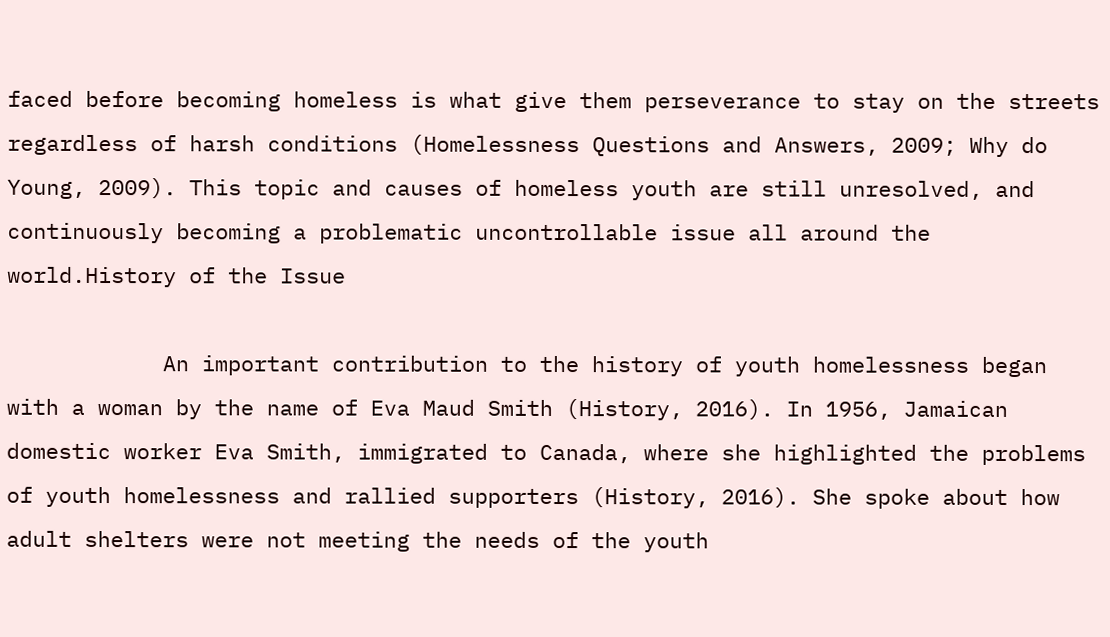faced before becoming homeless is what give them perseverance to stay on the streets regardless of harsh conditions (Homelessness Questions and Answers, 2009; Why do Young, 2009). This topic and causes of homeless youth are still unresolved, and continuously becoming a problematic uncontrollable issue all around the world.History of the Issue

            An important contribution to the history of youth homelessness began with a woman by the name of Eva Maud Smith (History, 2016). In 1956, Jamaican domestic worker Eva Smith, immigrated to Canada, where she highlighted the problems of youth homelessness and rallied supporters (History, 2016). She spoke about how adult shelters were not meeting the needs of the youth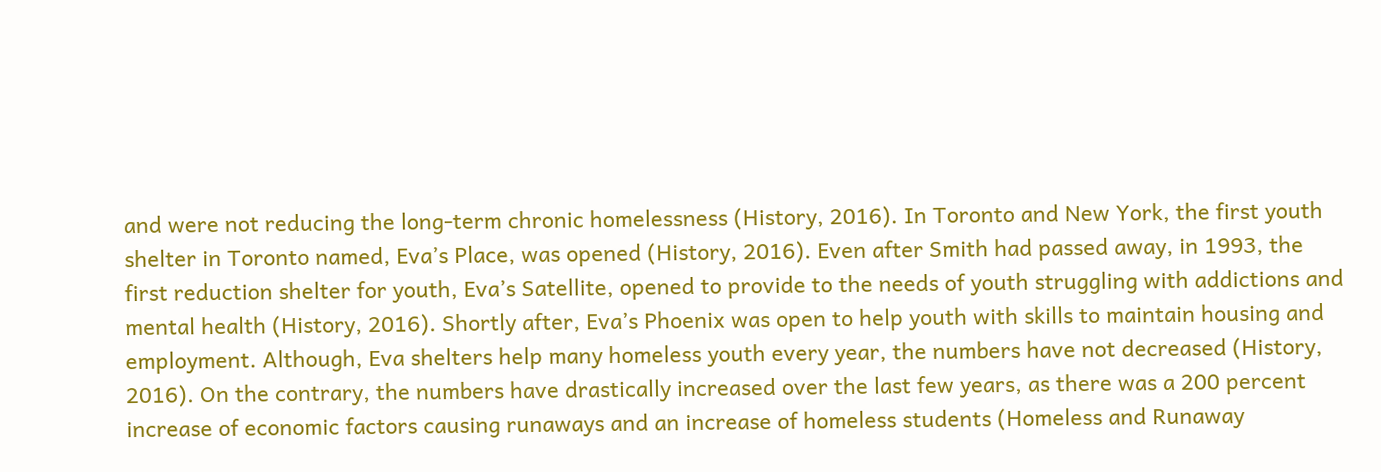and were not reducing the long-term chronic homelessness (History, 2016). In Toronto and New York, the first youth shelter in Toronto named, Eva’s Place, was opened (History, 2016). Even after Smith had passed away, in 1993, the first reduction shelter for youth, Eva’s Satellite, opened to provide to the needs of youth struggling with addictions and mental health (History, 2016). Shortly after, Eva’s Phoenix was open to help youth with skills to maintain housing and employment. Although, Eva shelters help many homeless youth every year, the numbers have not decreased (History, 2016). On the contrary, the numbers have drastically increased over the last few years, as there was a 200 percent increase of economic factors causing runaways and an increase of homeless students (Homeless and Runaway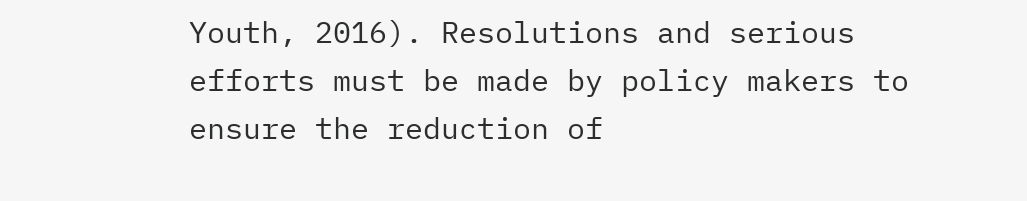Youth, 2016). Resolutions and serious efforts must be made by policy makers to ensure the reduction of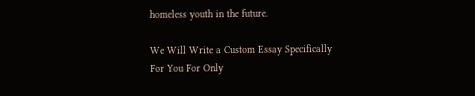homeless youth in the future.

We Will Write a Custom Essay Specifically
For You For Only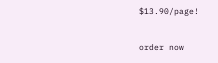$13.90/page!

order now